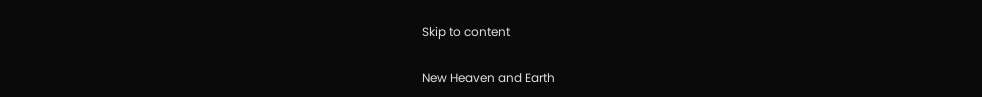Skip to content

New Heaven and Earth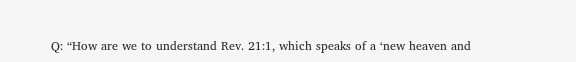Q: “How are we to understand Rev. 21:1, which speaks of a ‘new heaven and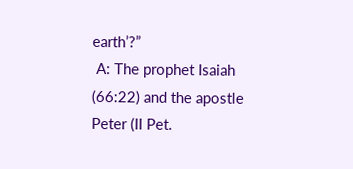earth’?”
 A: The prophet Isaiah (66:22) and the apostle Peter (II Pet.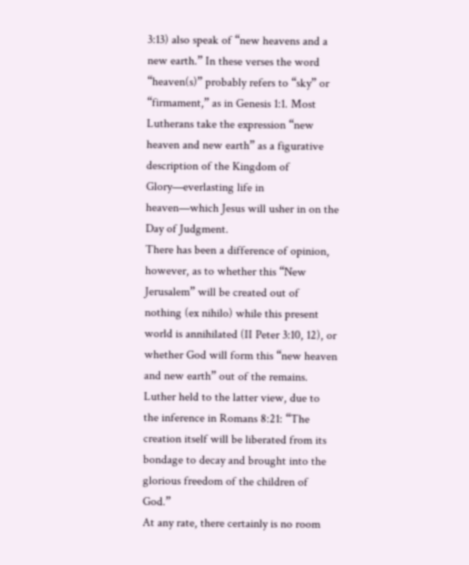3:13) also speak of “new heavens and a new earth.” In these verses the word “heaven(s)” probably refers to “sky” or “firmament,” as in Genesis 1:1. Most Lutherans take the expression “new heaven and new earth” as a figurative description of the Kingdom of Glory—everlasting life in heaven—which Jesus will usher in on the Day of Judgment.
There has been a difference of opinion, however, as to whether this “New Jerusalem” will be created out of nothing (ex nihilo) while this present world is annihilated (II Peter 3:10, 12), or whether God will form this “new heaven and new earth” out of the remains. Luther held to the latter view, due to the inference in Romans 8:21: “The creation itself will be liberated from its bondage to decay and brought into the glorious freedom of the children of God.”
At any rate, there certainly is no room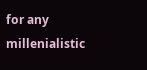for any millenialistic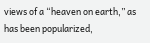views of a “heaven on earth,” as has been popularized,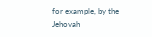for example, by the Jehovah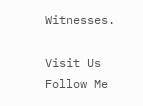Witnesses.

Visit Us
Follow Me